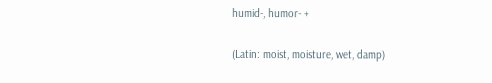humid-, humor- +

(Latin: moist, moisture, wet, damp)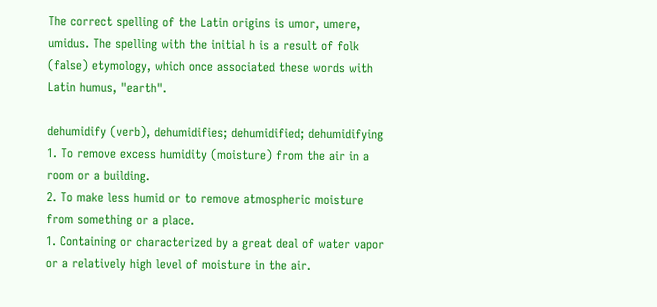The correct spelling of the Latin origins is umor, umere, umidus. The spelling with the initial h is a result of folk (false) etymology, which once associated these words with Latin humus, "earth".

dehumidify (verb), dehumidifies; dehumidified; dehumidifying
1. To remove excess humidity (moisture) from the air in a room or a building.
2. To make less humid or to remove atmospheric moisture from something or a place.
1. Containing or characterized by a great deal of water vapor or a relatively high level of moisture in the air.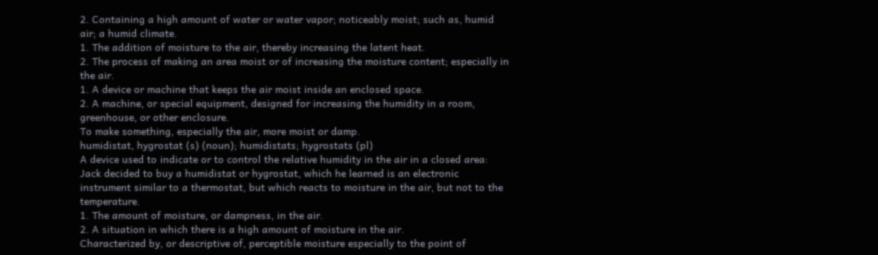2. Containing a high amount of water or water vapor; noticeably moist; such as, humid air; a humid climate.
1. The addition of moisture to the air, thereby increasing the latent heat.
2. The process of making an area moist or of increasing the moisture content; especially in the air.
1. A device or machine that keeps the air moist inside an enclosed space.
2. A machine, or special equipment, designed for increasing the humidity in a room, greenhouse, or other enclosure.
To make something, especially the air, more moist or damp.
humidistat, hygrostat (s) (noun); humidistats; hygrostats (pl)
A device used to indicate or to control the relative humidity in the air in a closed area: Jack decided to buy a humidistat or hygrostat, which he learned is an electronic instrument similar to a thermostat, but which reacts to moisture in the air, but not to the temperature.
1. The amount of moisture, or dampness, in the air.
2. A situation in which there is a high amount of moisture in the air.
Characterized by, or descriptive of, perceptible moisture especially to the point of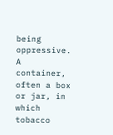being oppressive.
A container, often a box or jar, in which tobacco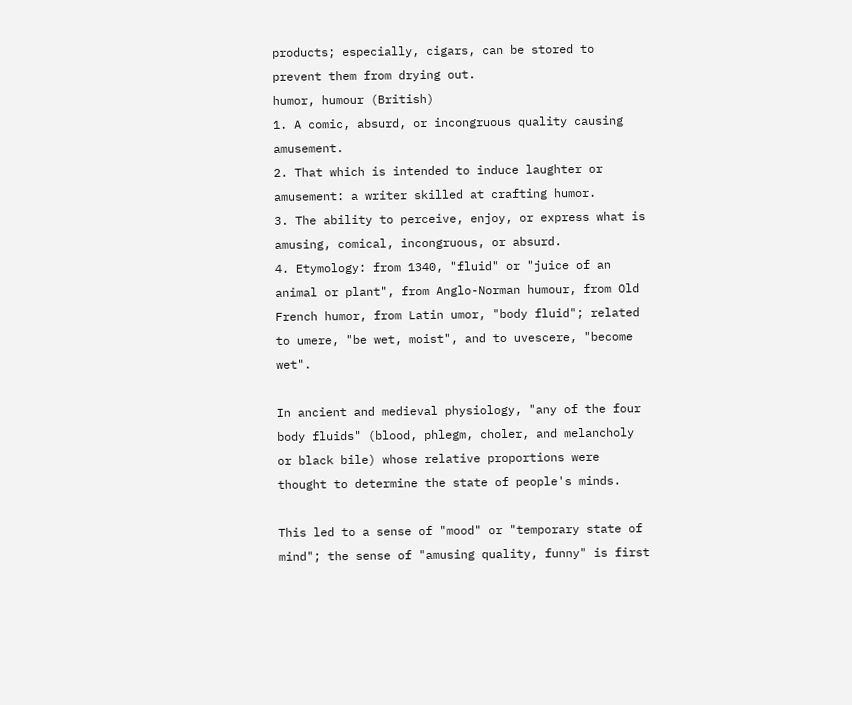products; especially, cigars, can be stored to prevent them from drying out.
humor, humour (British)
1. A comic, absurd, or incongruous quality causing amusement.
2. That which is intended to induce laughter or amusement: a writer skilled at crafting humor.
3. The ability to perceive, enjoy, or express what is amusing, comical, incongruous, or absurd.
4. Etymology: from 1340, "fluid" or "juice of an animal or plant", from Anglo-Norman humour, from Old French humor, from Latin umor, "body fluid"; related to umere, "be wet, moist", and to uvescere, "become wet".

In ancient and medieval physiology, "any of the four body fluids" (blood, phlegm, choler, and melancholy or black bile) whose relative proportions were thought to determine the state of people's minds.

This led to a sense of "mood" or "temporary state of mind"; the sense of "amusing quality, funny" is first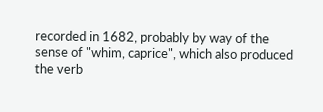recorded in 1682, probably by way of the sense of "whim, caprice", which also produced the verb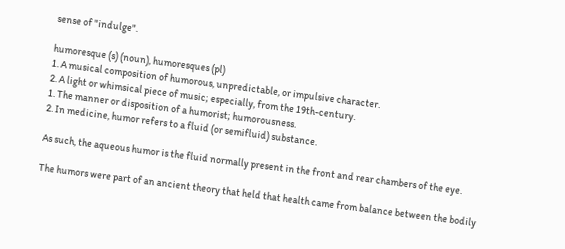sense of "indulge".

humoresque (s) (noun), humoresques (pl)
1. A musical composition of humorous, unpredictable, or impulsive character.
2. A light or whimsical piece of music; especially, from the 19th-century.
1. The manner or disposition of a humorist; humorousness.
2. In medicine, humor refers to a fluid (or semifluid) substance.

As such, the aqueous humor is the fluid normally present in the front and rear chambers of the eye.

The humors were part of an ancient theory that held that health came from balance between the bodily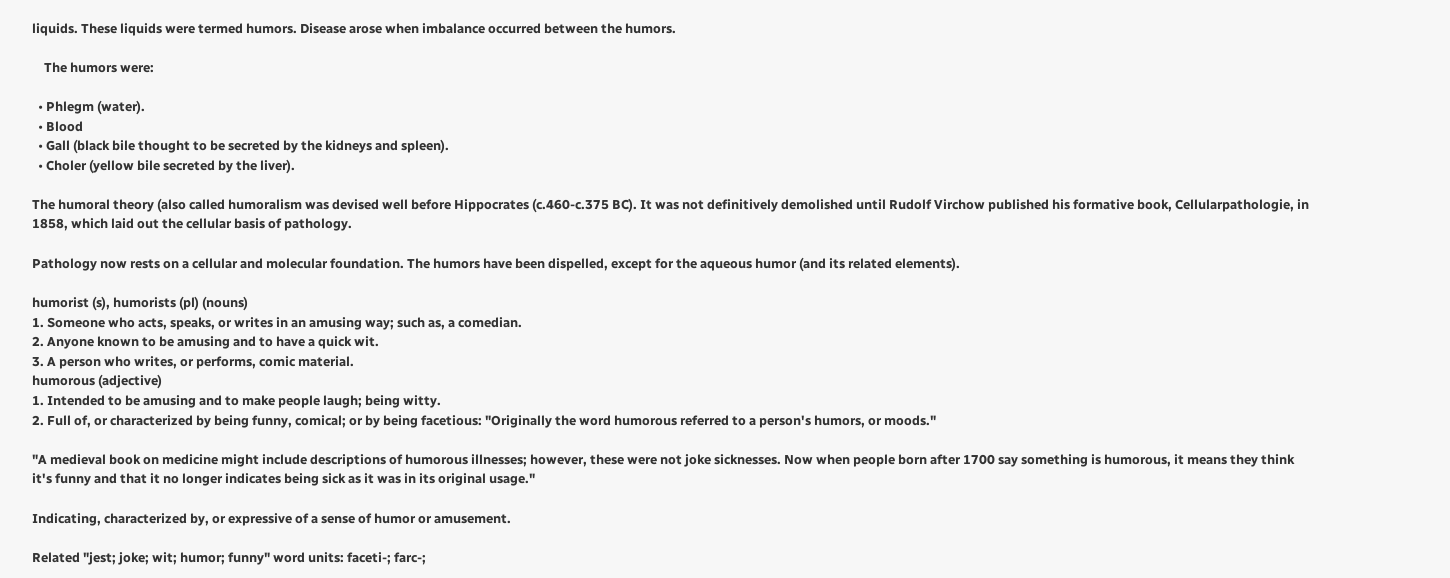liquids. These liquids were termed humors. Disease arose when imbalance occurred between the humors.

    The humors were:

  • Phlegm (water).
  • Blood
  • Gall (black bile thought to be secreted by the kidneys and spleen).
  • Choler (yellow bile secreted by the liver).

The humoral theory (also called humoralism was devised well before Hippocrates (c.460-c.375 BC). It was not definitively demolished until Rudolf Virchow published his formative book, Cellularpathologie, in 1858, which laid out the cellular basis of pathology.

Pathology now rests on a cellular and molecular foundation. The humors have been dispelled, except for the aqueous humor (and its related elements).

humorist (s), humorists (pl) (nouns)
1. Someone who acts, speaks, or writes in an amusing way; such as, a comedian.
2. Anyone known to be amusing and to have a quick wit.
3. A person who writes, or performs, comic material.
humorous (adjective)
1. Intended to be amusing and to make people laugh; being witty.
2. Full of, or characterized by being funny, comical; or by being facetious: "Originally the word humorous referred to a person's humors, or moods."

"A medieval book on medicine might include descriptions of humorous illnesses; however, these were not joke sicknesses. Now when people born after 1700 say something is humorous, it means they think it's funny and that it no longer indicates being sick as it was in its original usage."

Indicating, characterized by, or expressive of a sense of humor or amusement.

Related "jest; joke; wit; humor; funny" word units: faceti-; farc-;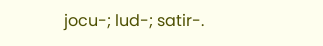jocu-; lud-; satir-.